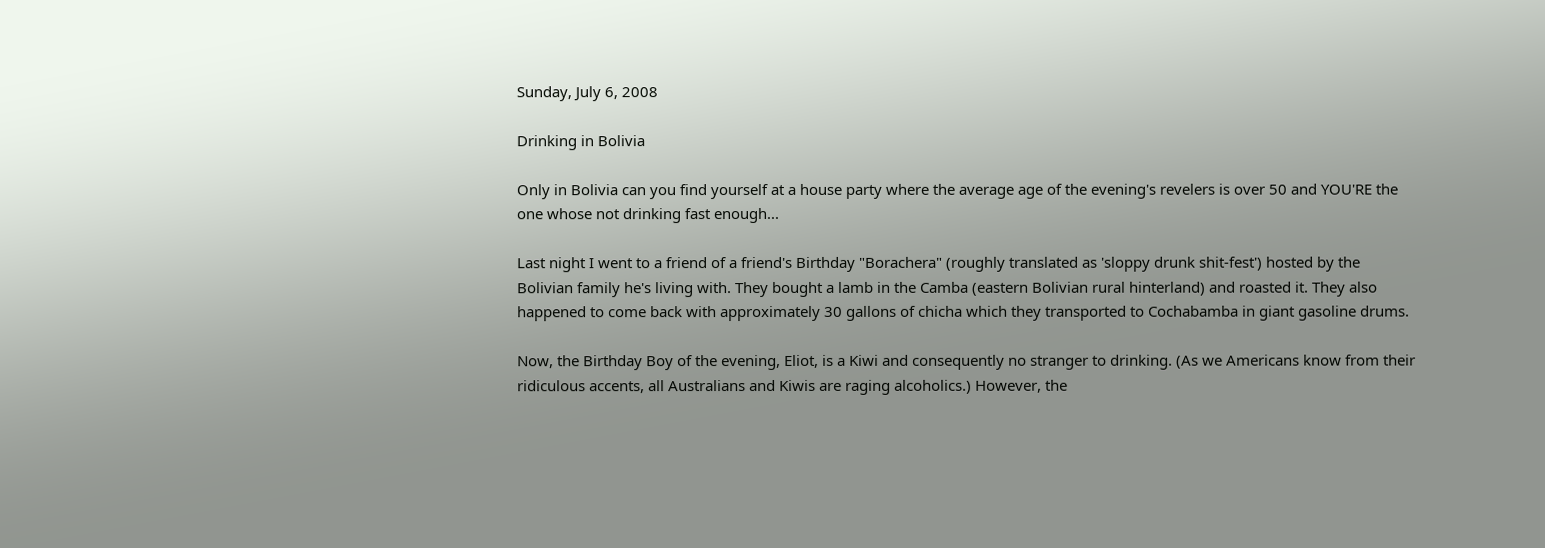Sunday, July 6, 2008

Drinking in Bolivia

Only in Bolivia can you find yourself at a house party where the average age of the evening's revelers is over 50 and YOU'RE the one whose not drinking fast enough...

Last night I went to a friend of a friend's Birthday "Borachera" (roughly translated as 'sloppy drunk shit-fest') hosted by the Bolivian family he's living with. They bought a lamb in the Camba (eastern Bolivian rural hinterland) and roasted it. They also happened to come back with approximately 30 gallons of chicha which they transported to Cochabamba in giant gasoline drums.

Now, the Birthday Boy of the evening, Eliot, is a Kiwi and consequently no stranger to drinking. (As we Americans know from their ridiculous accents, all Australians and Kiwis are raging alcoholics.) However, the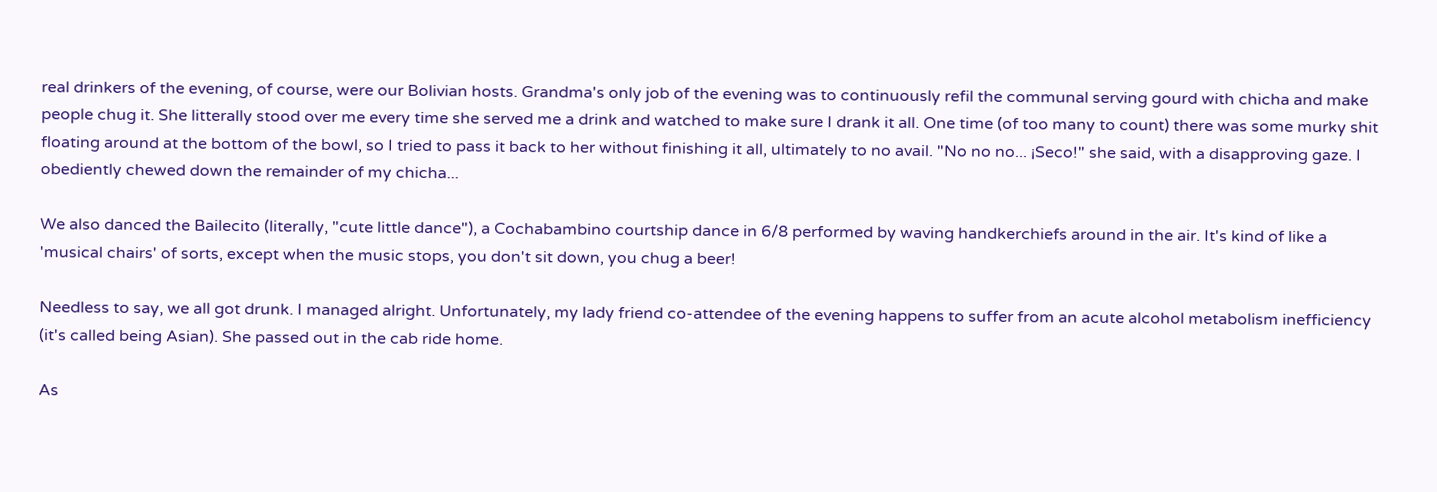real drinkers of the evening, of course, were our Bolivian hosts. Grandma's only job of the evening was to continuously refil the communal serving gourd with chicha and make people chug it. She litterally stood over me every time she served me a drink and watched to make sure I drank it all. One time (of too many to count) there was some murky shit floating around at the bottom of the bowl, so I tried to pass it back to her without finishing it all, ultimately to no avail. "No no no... ¡Seco!" she said, with a disapproving gaze. I obediently chewed down the remainder of my chicha...

We also danced the Bailecito (literally, "cute little dance"), a Cochabambino courtship dance in 6/8 performed by waving handkerchiefs around in the air. It's kind of like a 'musical chairs' of sorts, except when the music stops, you don't sit down, you chug a beer!

Needless to say, we all got drunk. I managed alright. Unfortunately, my lady friend co-attendee of the evening happens to suffer from an acute alcohol metabolism inefficiency (it's called being Asian). She passed out in the cab ride home.

As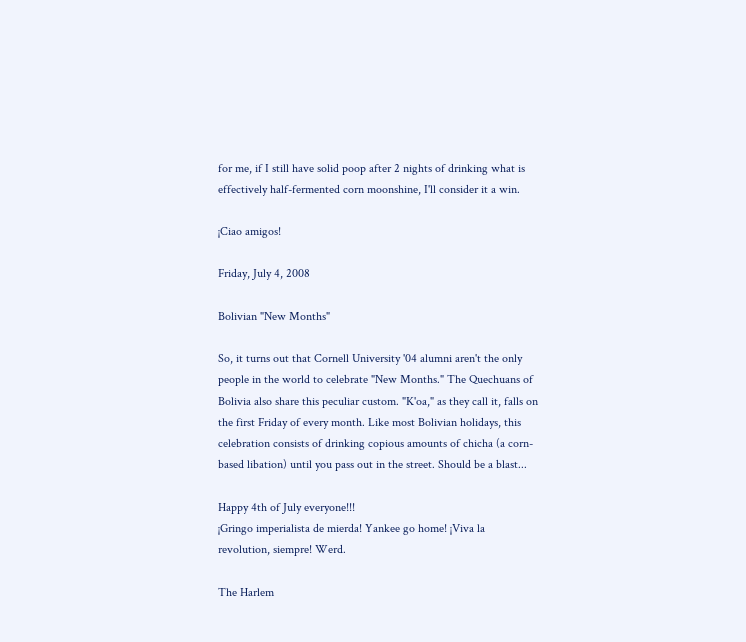for me, if I still have solid poop after 2 nights of drinking what is effectively half-fermented corn moonshine, I'll consider it a win.

¡Ciao amigos!

Friday, July 4, 2008

Bolivian "New Months"

So, it turns out that Cornell University '04 alumni aren't the only people in the world to celebrate "New Months." The Quechuans of Bolivia also share this peculiar custom. "K'oa," as they call it, falls on the first Friday of every month. Like most Bolivian holidays, this celebration consists of drinking copious amounts of chicha (a corn-based libation) until you pass out in the street. Should be a blast...

Happy 4th of July everyone!!!
¡Gringo imperialista de mierda! Yankee go home! ¡Viva la revolution, siempre! Werd.

The Harlem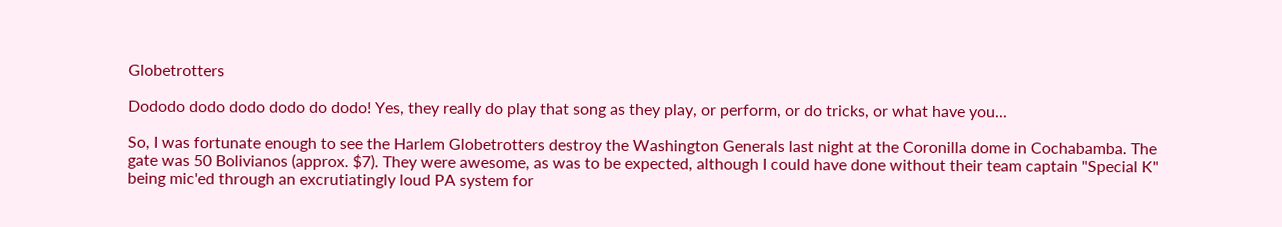Globetrotters

Dododo dodo dodo dodo do dodo! Yes, they really do play that song as they play, or perform, or do tricks, or what have you...

So, I was fortunate enough to see the Harlem Globetrotters destroy the Washington Generals last night at the Coronilla dome in Cochabamba. The gate was 50 Bolivianos (approx. $7). They were awesome, as was to be expected, although I could have done without their team captain "Special K" being mic'ed through an excrutiatingly loud PA system for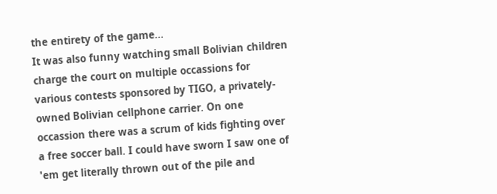the entirety of the game...
It was also funny watching small Bolivian children charge the court on multiple occassions for various contests sponsored by TIGO, a privately-owned Bolivian cellphone carrier. On one occassion there was a scrum of kids fighting over a free soccer ball. I could have sworn I saw one of 'em get literally thrown out of the pile and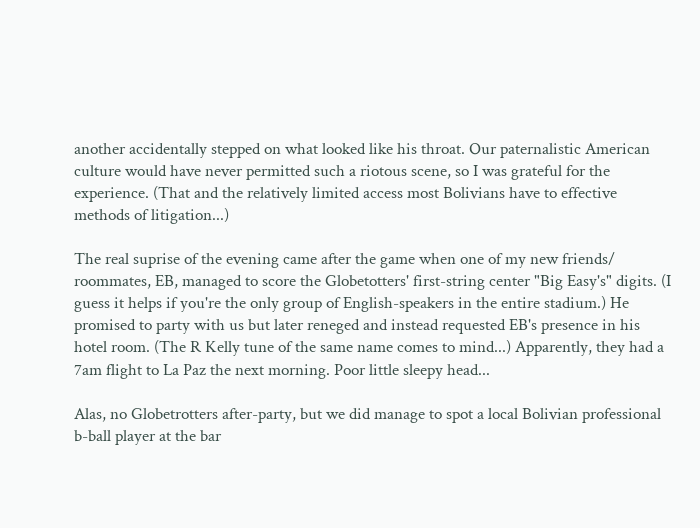another accidentally stepped on what looked like his throat. Our paternalistic American culture would have never permitted such a riotous scene, so I was grateful for the experience. (That and the relatively limited access most Bolivians have to effective methods of litigation...)

The real suprise of the evening came after the game when one of my new friends/ roommates, EB, managed to score the Globetotters' first-string center "Big Easy's" digits. (I guess it helps if you're the only group of English-speakers in the entire stadium.) He promised to party with us but later reneged and instead requested EB's presence in his hotel room. (The R Kelly tune of the same name comes to mind...) Apparently, they had a 7am flight to La Paz the next morning. Poor little sleepy head...

Alas, no Globetrotters after-party, but we did manage to spot a local Bolivian professional b-ball player at the bar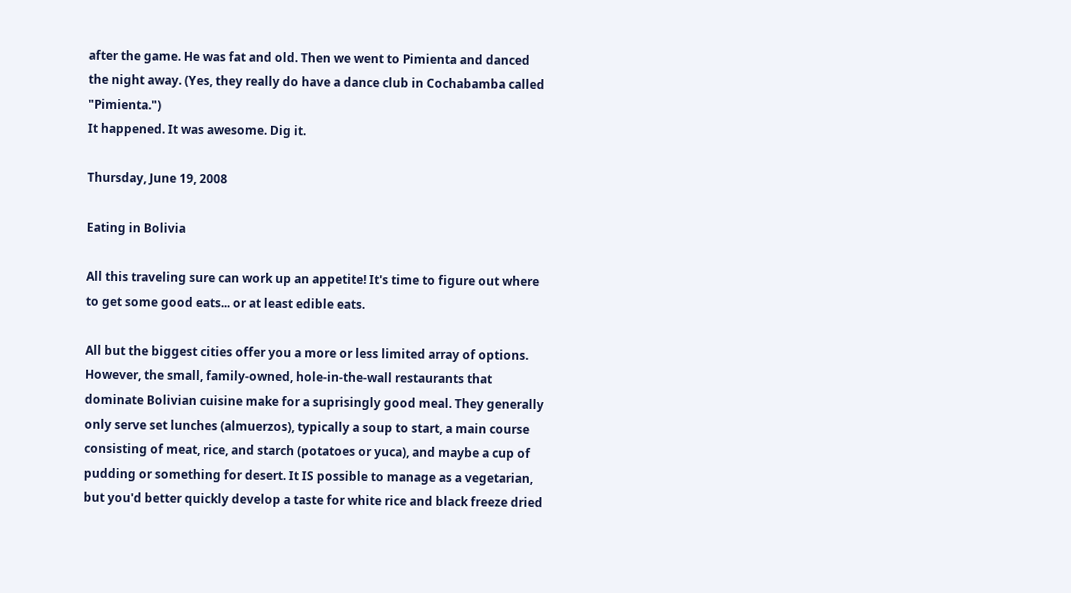after the game. He was fat and old. Then we went to Pimienta and danced the night away. (Yes, they really do have a dance club in Cochabamba called "Pimienta.")
It happened. It was awesome. Dig it.

Thursday, June 19, 2008

Eating in Bolivia

All this traveling sure can work up an appetite! It's time to figure out where to get some good eats... or at least edible eats.

All but the biggest cities offer you a more or less limited array of options. However, the small, family-owned, hole-in-the-wall restaurants that dominate Bolivian cuisine make for a suprisingly good meal. They generally only serve set lunches (almuerzos), typically a soup to start, a main course consisting of meat, rice, and starch (potatoes or yuca), and maybe a cup of pudding or something for desert. It IS possible to manage as a vegetarian, but you'd better quickly develop a taste for white rice and black freeze dried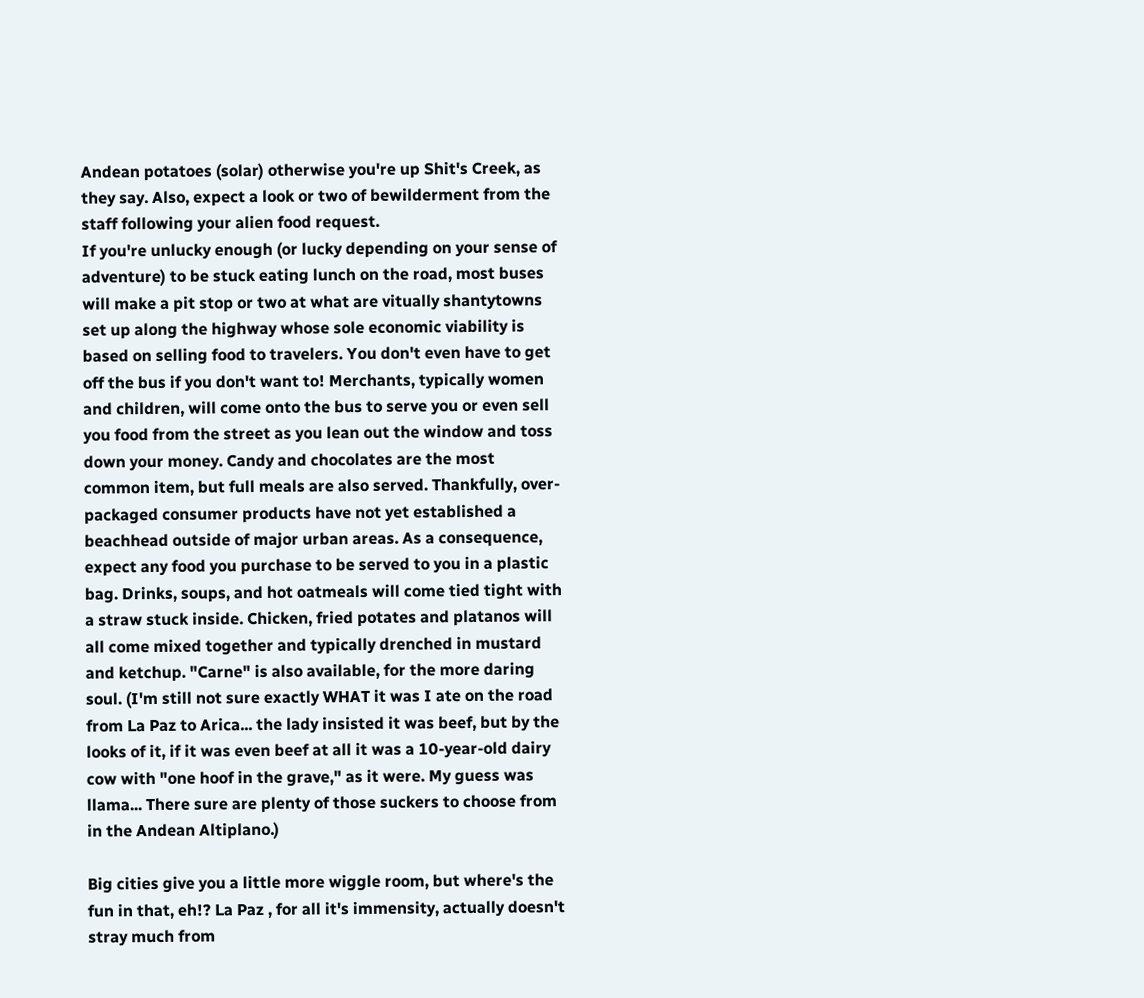Andean potatoes (solar) otherwise you're up Shit's Creek, as they say. Also, expect a look or two of bewilderment from the staff following your alien food request.
If you're unlucky enough (or lucky depending on your sense of adventure) to be stuck eating lunch on the road, most buses will make a pit stop or two at what are vitually shantytowns set up along the highway whose sole economic viability is based on selling food to travelers. You don't even have to get off the bus if you don't want to! Merchants, typically women and children, will come onto the bus to serve you or even sell you food from the street as you lean out the window and toss down your money. Candy and chocolates are the most common item, but full meals are also served. Thankfully, over-packaged consumer products have not yet established a beachhead outside of major urban areas. As a consequence, expect any food you purchase to be served to you in a plastic bag. Drinks, soups, and hot oatmeals will come tied tight with a straw stuck inside. Chicken, fried potates and platanos will all come mixed together and typically drenched in mustard and ketchup. "Carne" is also available, for the more daring soul. (I'm still not sure exactly WHAT it was I ate on the road from La Paz to Arica... the lady insisted it was beef, but by the looks of it, if it was even beef at all it was a 10-year-old dairy cow with "one hoof in the grave," as it were. My guess was llama... There sure are plenty of those suckers to choose from in the Andean Altiplano.)

Big cities give you a little more wiggle room, but where's the fun in that, eh!? La Paz , for all it's immensity, actually doesn't stray much from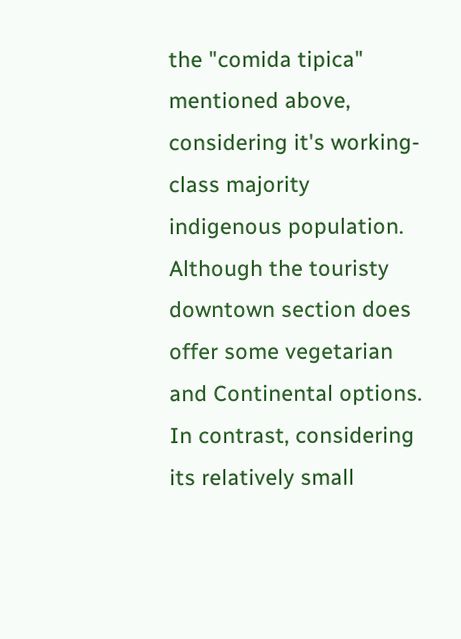the "comida tipica" mentioned above, considering it's working-class majority indigenous population. Although the touristy downtown section does offer some vegetarian and Continental options.
In contrast, considering its relatively small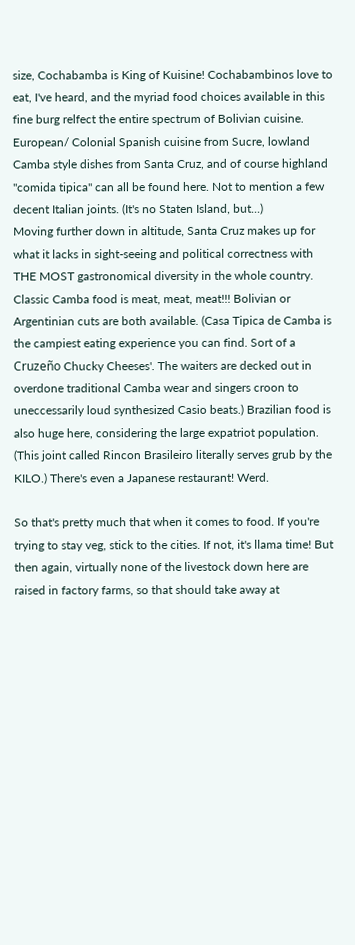size, Cochabamba is King of Kuisine! Cochabambinos love to eat, I've heard, and the myriad food choices available in this fine burg relfect the entire spectrum of Bolivian cuisine. European/ Colonial Spanish cuisine from Sucre, lowland Camba style dishes from Santa Cruz, and of course highland "comida tipica" can all be found here. Not to mention a few decent Italian joints. (It's no Staten Island, but...)
Moving further down in altitude, Santa Cruz makes up for what it lacks in sight-seeing and political correctness with THE MOST gastronomical diversity in the whole country. Classic Camba food is meat, meat, meat!!! Bolivian or Argentinian cuts are both available. (Casa Tipica de Camba is the campiest eating experience you can find. Sort of a Cruzeño Chucky Cheeses'. The waiters are decked out in overdone traditional Camba wear and singers croon to uneccessarily loud synthesized Casio beats.) Brazilian food is also huge here, considering the large expatriot population. (This joint called Rincon Brasileiro literally serves grub by the KILO.) There's even a Japanese restaurant! Werd.

So that's pretty much that when it comes to food. If you're trying to stay veg, stick to the cities. If not, it's llama time! But then again, virtually none of the livestock down here are raised in factory farms, so that should take away at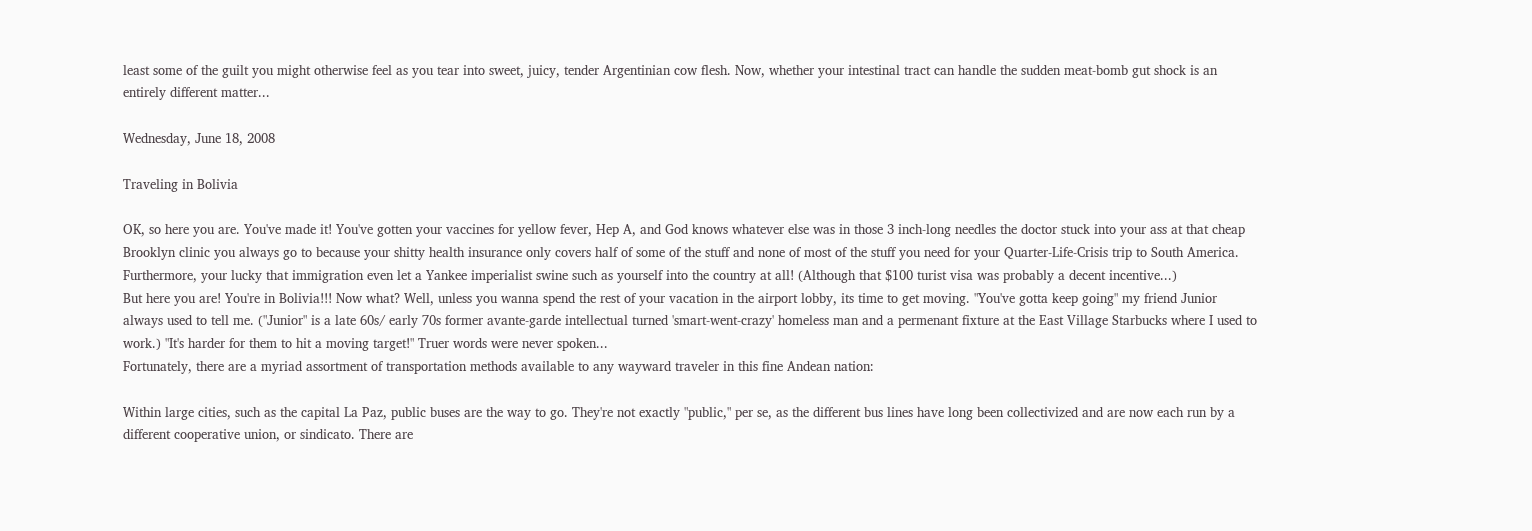least some of the guilt you might otherwise feel as you tear into sweet, juicy, tender Argentinian cow flesh. Now, whether your intestinal tract can handle the sudden meat-bomb gut shock is an entirely different matter...

Wednesday, June 18, 2008

Traveling in Bolivia

OK, so here you are. You've made it! You've gotten your vaccines for yellow fever, Hep A, and God knows whatever else was in those 3 inch-long needles the doctor stuck into your ass at that cheap Brooklyn clinic you always go to because your shitty health insurance only covers half of some of the stuff and none of most of the stuff you need for your Quarter-Life-Crisis trip to South America. Furthermore, your lucky that immigration even let a Yankee imperialist swine such as yourself into the country at all! (Although that $100 turist visa was probably a decent incentive...)
But here you are! You're in Bolivia!!! Now what? Well, unless you wanna spend the rest of your vacation in the airport lobby, its time to get moving. "You've gotta keep going" my friend Junior always used to tell me. ("Junior" is a late 60s/ early 70s former avante-garde intellectual turned 'smart-went-crazy' homeless man and a permenant fixture at the East Village Starbucks where I used to work.) "It's harder for them to hit a moving target!" Truer words were never spoken...
Fortunately, there are a myriad assortment of transportation methods available to any wayward traveler in this fine Andean nation:

Within large cities, such as the capital La Paz, public buses are the way to go. They're not exactly "public," per se, as the different bus lines have long been collectivized and are now each run by a different cooperative union, or sindicato. There are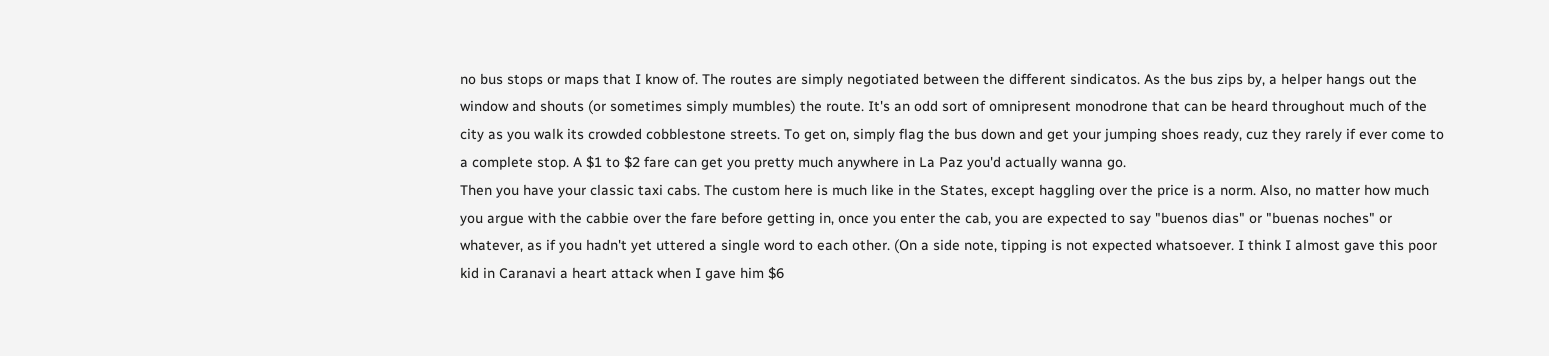no bus stops or maps that I know of. The routes are simply negotiated between the different sindicatos. As the bus zips by, a helper hangs out the window and shouts (or sometimes simply mumbles) the route. It's an odd sort of omnipresent monodrone that can be heard throughout much of the city as you walk its crowded cobblestone streets. To get on, simply flag the bus down and get your jumping shoes ready, cuz they rarely if ever come to a complete stop. A $1 to $2 fare can get you pretty much anywhere in La Paz you'd actually wanna go.
Then you have your classic taxi cabs. The custom here is much like in the States, except haggling over the price is a norm. Also, no matter how much you argue with the cabbie over the fare before getting in, once you enter the cab, you are expected to say "buenos dias" or "buenas noches" or whatever, as if you hadn't yet uttered a single word to each other. (On a side note, tipping is not expected whatsoever. I think I almost gave this poor kid in Caranavi a heart attack when I gave him $6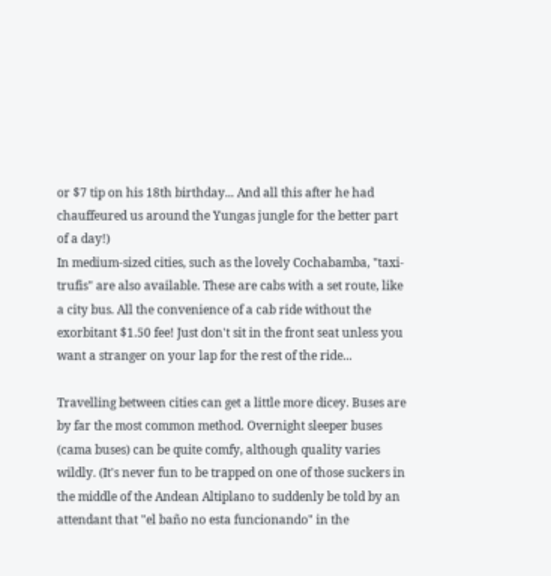or $7 tip on his 18th birthday... And all this after he had chauffeured us around the Yungas jungle for the better part of a day!)
In medium-sized cities, such as the lovely Cochabamba, "taxi-trufis" are also available. These are cabs with a set route, like a city bus. All the convenience of a cab ride without the exorbitant $1.50 fee! Just don't sit in the front seat unless you want a stranger on your lap for the rest of the ride...

Travelling between cities can get a little more dicey. Buses are by far the most common method. Overnight sleeper buses (cama buses) can be quite comfy, although quality varies wildly. (It's never fun to be trapped on one of those suckers in the middle of the Andean Altiplano to suddenly be told by an attendant that "el baño no esta funcionando" in the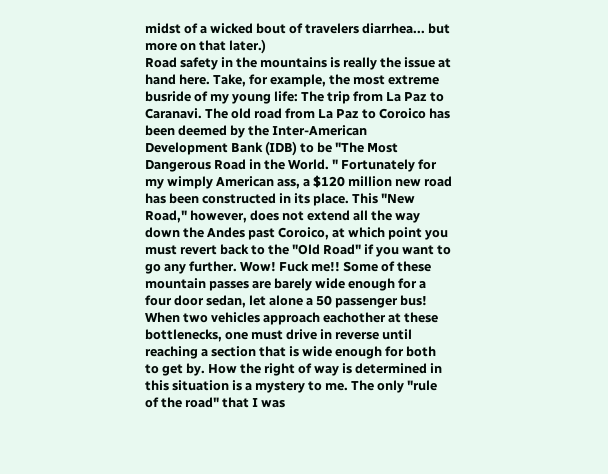midst of a wicked bout of travelers diarrhea... but more on that later.)
Road safety in the mountains is really the issue at hand here. Take, for example, the most extreme busride of my young life: The trip from La Paz to Caranavi. The old road from La Paz to Coroico has been deemed by the Inter-American Development Bank (IDB) to be "The Most Dangerous Road in the World. " Fortunately for my wimply American ass, a $120 million new road has been constructed in its place. This "New Road," however, does not extend all the way down the Andes past Coroico, at which point you must revert back to the "Old Road" if you want to go any further. Wow! Fuck me!! Some of these mountain passes are barely wide enough for a four door sedan, let alone a 50 passenger bus! When two vehicles approach eachother at these bottlenecks, one must drive in reverse until reaching a section that is wide enough for both to get by. How the right of way is determined in this situation is a mystery to me. The only "rule of the road" that I was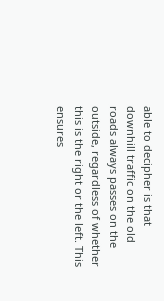able to decipher is that downhill traffic on the old roads always passes on the outside, regardless of whether this is the right or the left. This ensures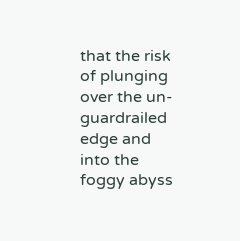that the risk of plunging over the un-guardrailed edge and into the foggy abyss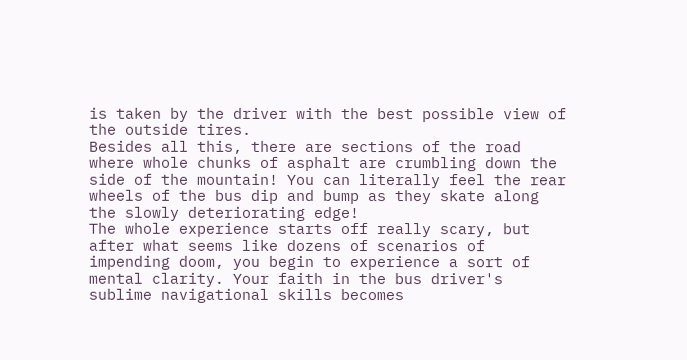is taken by the driver with the best possible view of the outside tires.
Besides all this, there are sections of the road where whole chunks of asphalt are crumbling down the side of the mountain! You can literally feel the rear wheels of the bus dip and bump as they skate along the slowly deteriorating edge!
The whole experience starts off really scary, but after what seems like dozens of scenarios of impending doom, you begin to experience a sort of mental clarity. Your faith in the bus driver's sublime navigational skills becomes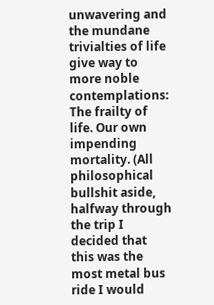unwavering and the mundane trivialties of life give way to more noble contemplations: The frailty of life. Our own impending mortality. (All philosophical bullshit aside, halfway through the trip I decided that this was the most metal bus ride I would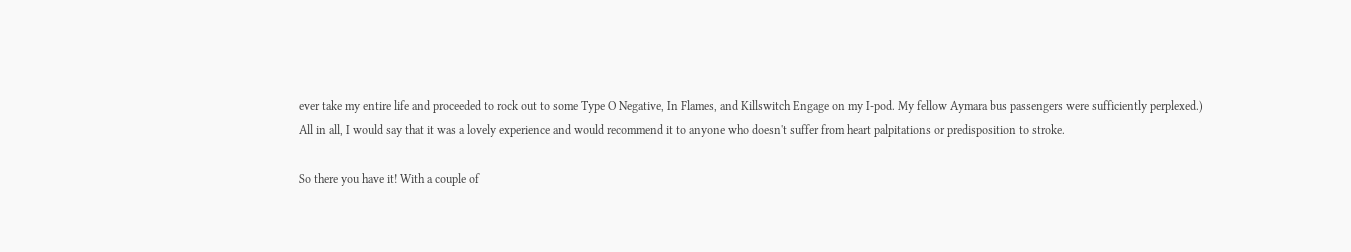ever take my entire life and proceeded to rock out to some Type O Negative, In Flames, and Killswitch Engage on my I-pod. My fellow Aymara bus passengers were sufficiently perplexed.)
All in all, I would say that it was a lovely experience and would recommend it to anyone who doesn't suffer from heart palpitations or predisposition to stroke.

So there you have it! With a couple of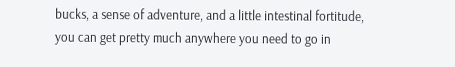bucks, a sense of adventure, and a little intestinal fortitude, you can get pretty much anywhere you need to go in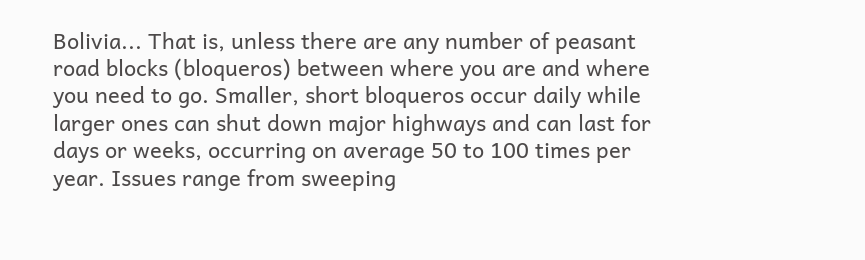Bolivia... That is, unless there are any number of peasant road blocks (bloqueros) between where you are and where you need to go. Smaller, short bloqueros occur daily while larger ones can shut down major highways and can last for days or weeks, occurring on average 50 to 100 times per year. Issues range from sweeping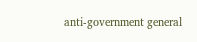anti-government general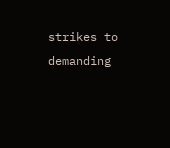strikes to demanding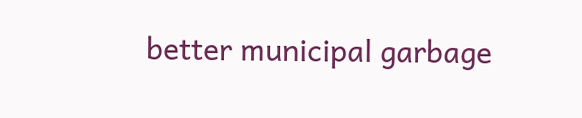better municipal garbage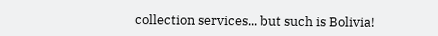collection services... but such is Bolivia!